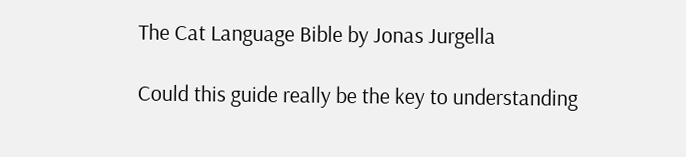The Cat Language Bible by Jonas Jurgella

Could this guide really be the key to understanding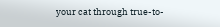your cat through true-to-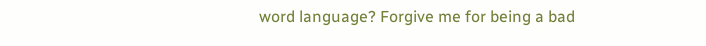word language? Forgive me for being a bad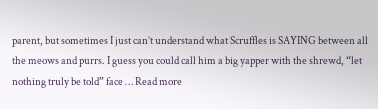parent, but sometimes I just can’t understand what Scruffles is SAYING between all the meows and purrs. I guess you could call him a big yapper with the shrewd, “let nothing truly be told” face … Read more